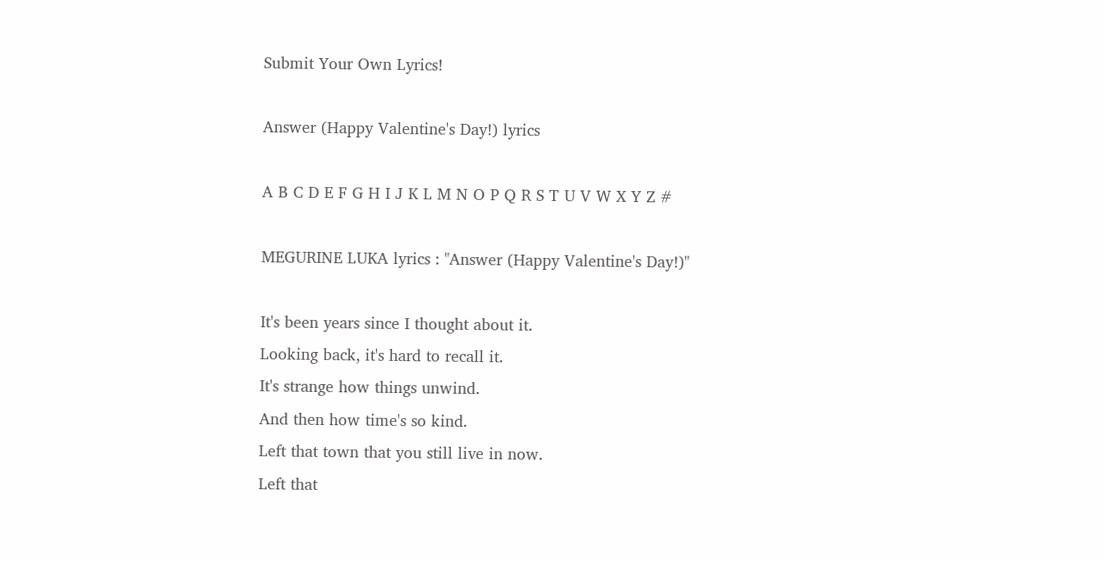Submit Your Own Lyrics!

Answer (Happy Valentine's Day!) lyrics

A B C D E F G H I J K L M N O P Q R S T U V W X Y Z #

MEGURINE LUKA lyrics : "Answer (Happy Valentine's Day!)"

It's been years since I thought about it.
Looking back, it's hard to recall it.
It's strange how things unwind.
And then how time's so kind.
Left that town that you still live in now.
Left that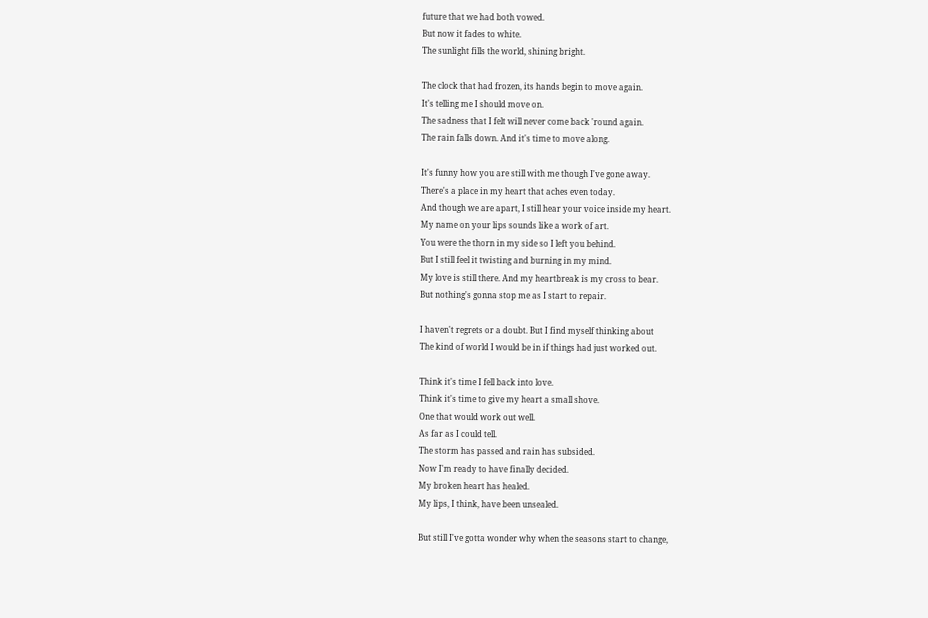future that we had both vowed.
But now it fades to white.
The sunlight fills the world, shining bright.

The clock that had frozen, its hands begin to move again.
It's telling me I should move on.
The sadness that I felt will never come back 'round again.
The rain falls down. And it's time to move along.

It's funny how you are still with me though I've gone away.
There's a place in my heart that aches even today.
And though we are apart, I still hear your voice inside my heart.
My name on your lips sounds like a work of art.
You were the thorn in my side so I left you behind.
But I still feel it twisting and burning in my mind.
My love is still there. And my heartbreak is my cross to bear.
But nothing's gonna stop me as I start to repair.

I haven't regrets or a doubt. But I find myself thinking about
The kind of world I would be in if things had just worked out.

Think it's time I fell back into love.
Think it's time to give my heart a small shove.
One that would work out well.
As far as I could tell.
The storm has passed and rain has subsided.
Now I'm ready to have finally decided.
My broken heart has healed.
My lips, I think, have been unsealed.

But still I've gotta wonder why when the seasons start to change,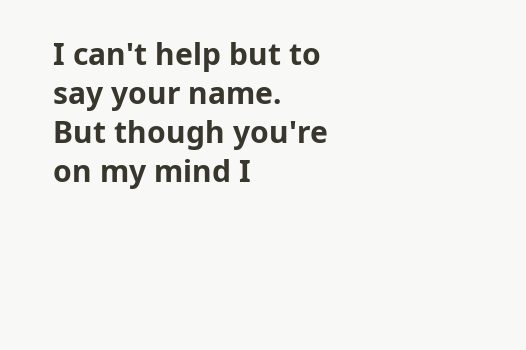I can't help but to say your name.
But though you're on my mind I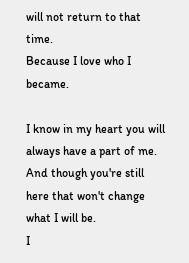will not return to that time.
Because I love who I became.

I know in my heart you will always have a part of me.
And though you're still here that won't change what I will be.
I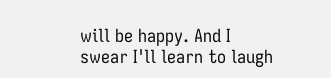will be happy. And I swear I'll learn to laugh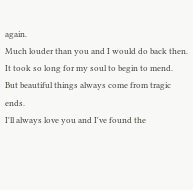again.
Much louder than you and I would do back then.
It took so long for my soul to begin to mend.
But beautiful things always come from tragic ends.
I'll always love you and I've found the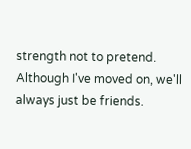strength not to pretend.
Although I've moved on, we'll always just be friends.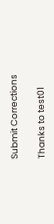Submit Corrections

Thanks to test01